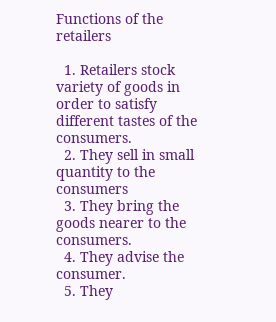Functions of the retailers

  1. Retailers stock variety of goods in order to satisfy different tastes of the consumers.
  2. They sell in small quantity to the consumers
  3. They bring the goods nearer to the consumers.
  4. They advise the consumer.
  5. They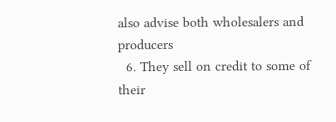also advise both wholesalers and producers
  6. They sell on credit to some of their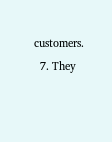customers.
  7. They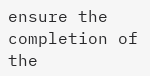ensure the completion of the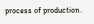process of production.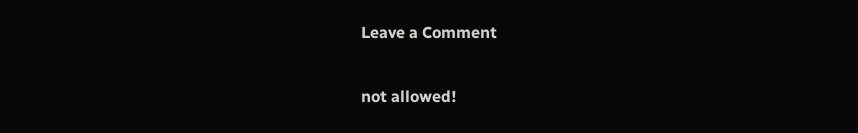Leave a Comment

not allowed!